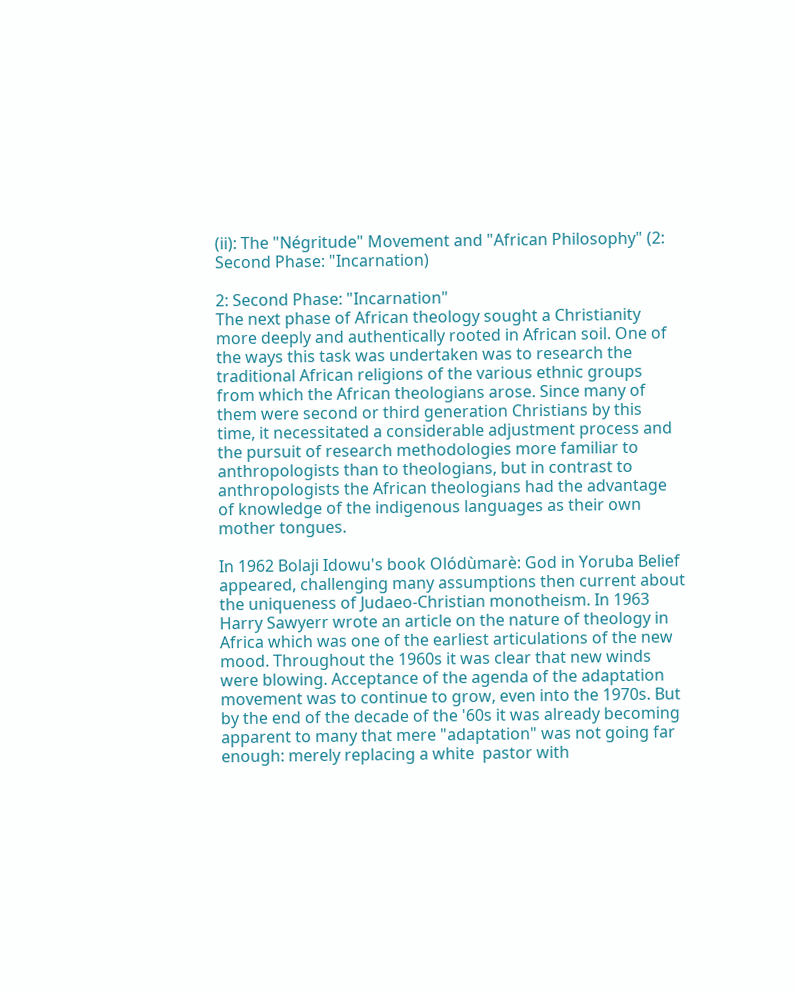(ii): The "Négritude" Movement and "African Philosophy" (2: Second Phase: "Incarnation)

2: Second Phase: "Incarnation"
The next phase of African theology sought a Christianity more deeply and authentically rooted in African soil. One of the ways this task was undertaken was to research the traditional African religions of the various ethnic groups from which the African theologians arose. Since many of them were second or third generation Christians by this time, it necessitated a considerable adjustment process and the pursuit of research methodologies more familiar to anthropologists than to theologians, but in contrast to anthropologists the African theologians had the advantage of knowledge of the indigenous languages as their own mother tongues.

In 1962 Bolaji Idowu's book Olódùmarè: God in Yoruba Belief appeared, challenging many assumptions then current about the uniqueness of Judaeo-Christian monotheism. In 1963 Harry Sawyerr wrote an article on the nature of theology in Africa which was one of the earliest articulations of the new mood. Throughout the 1960s it was clear that new winds were blowing. Acceptance of the agenda of the adaptation movement was to continue to grow, even into the 1970s. But by the end of the decade of the '60s it was already becoming apparent to many that mere "adaptation" was not going far enough: merely replacing a white  pastor with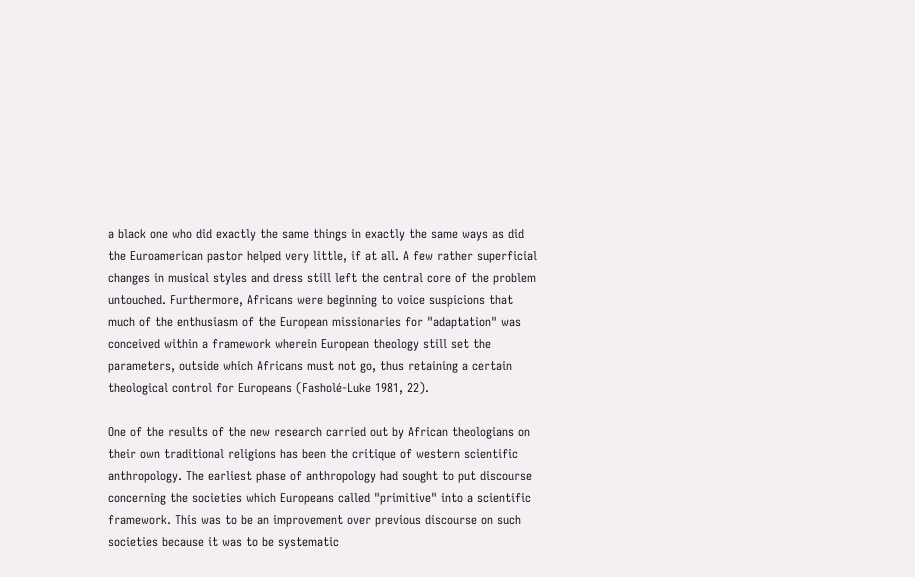a black one who did exactly the same things in exactly the same ways as did the Euroamerican pastor helped very little, if at all. A few rather superficial changes in musical styles and dress still left the central core of the problem untouched. Furthermore, Africans were beginning to voice suspicions that much of the enthusiasm of the European missionaries for "adaptation" was conceived within a framework wherein European theology still set the parameters, outside which Africans must not go, thus retaining a certain theological control for Europeans (Fasholé-Luke 1981, 22).

One of the results of the new research carried out by African theologians on their own traditional religions has been the critique of western scientific anthropology. The earliest phase of anthropology had sought to put discourse concerning the societies which Europeans called "primitive" into a scientific framework. This was to be an improvement over previous discourse on such societies because it was to be systematic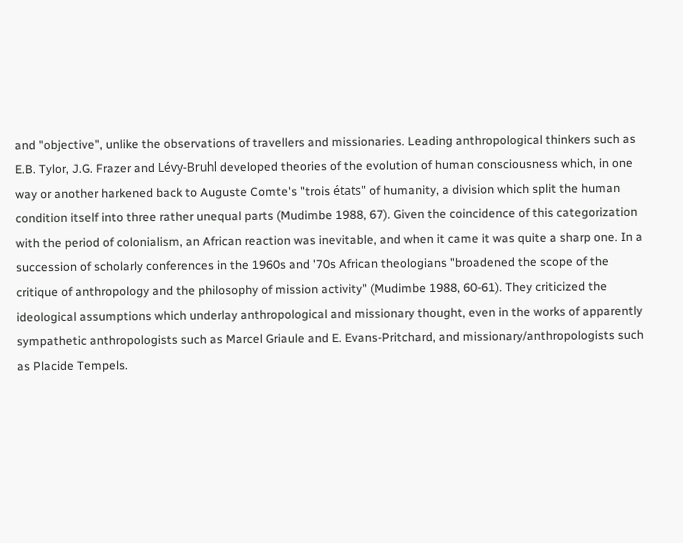and "objective", unlike the observations of travellers and missionaries. Leading anthropological thinkers such as E.B. Tylor, J.G. Frazer and Lévy-Bruhl developed theories of the evolution of human consciousness which, in one way or another harkened back to Auguste Comte's "trois états" of humanity, a division which split the human condition itself into three rather unequal parts (Mudimbe 1988, 67). Given the coincidence of this categorization with the period of colonialism, an African reaction was inevitable, and when it came it was quite a sharp one. In a succession of scholarly conferences in the 1960s and '70s African theologians "broadened the scope of the critique of anthropology and the philosophy of mission activity" (Mudimbe 1988, 60-61). They criticized the ideological assumptions which underlay anthropological and missionary thought, even in the works of apparently sympathetic anthropologists such as Marcel Griaule and E. Evans-Pritchard, and missionary/anthropologists such as Placide Tempels.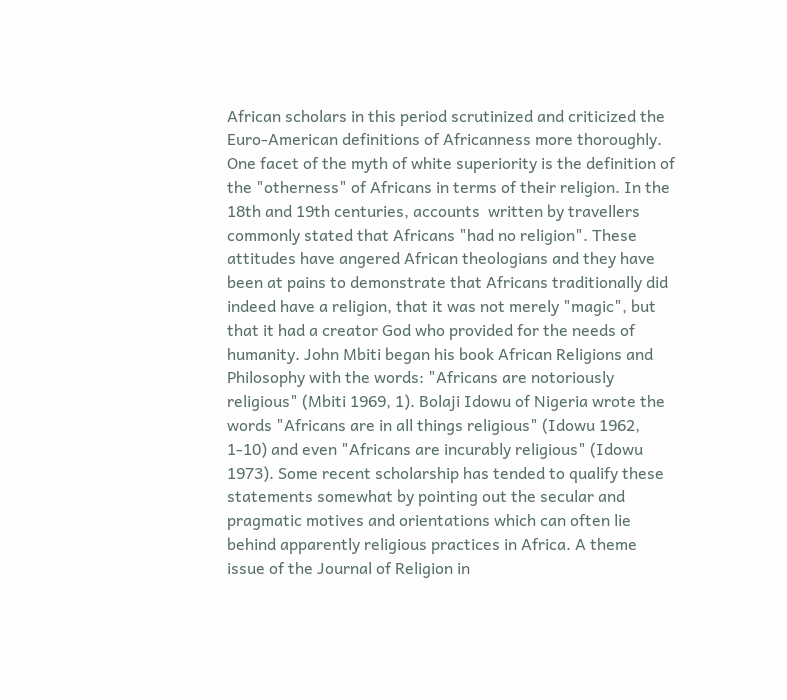African scholars in this period scrutinized and criticized the Euro-American definitions of Africanness more thoroughly. One facet of the myth of white superiority is the definition of the "otherness" of Africans in terms of their religion. In the 18th and 19th centuries, accounts  written by travellers commonly stated that Africans "had no religion". These attitudes have angered African theologians and they have been at pains to demonstrate that Africans traditionally did indeed have a religion, that it was not merely "magic", but that it had a creator God who provided for the needs of humanity. John Mbiti began his book African Religions and Philosophy with the words: "Africans are notoriously religious" (Mbiti 1969, 1). Bolaji Idowu of Nigeria wrote the words "Africans are in all things religious" (Idowu 1962, 1-10) and even "Africans are incurably religious" (Idowu 1973). Some recent scholarship has tended to qualify these statements somewhat by pointing out the secular and pragmatic motives and orientations which can often lie behind apparently religious practices in Africa. A theme issue of the Journal of Religion in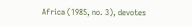Africa (1985, no. 3), devotes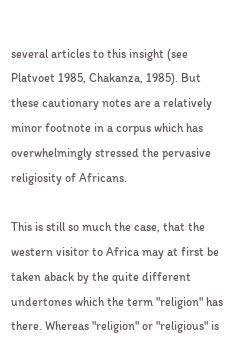several articles to this insight (see Platvoet 1985, Chakanza, 1985). But these cautionary notes are a relatively minor footnote in a corpus which has overwhelmingly stressed the pervasive religiosity of Africans.

This is still so much the case, that the western visitor to Africa may at first be taken aback by the quite different undertones which the term "religion" has there. Whereas "religion" or "religious" is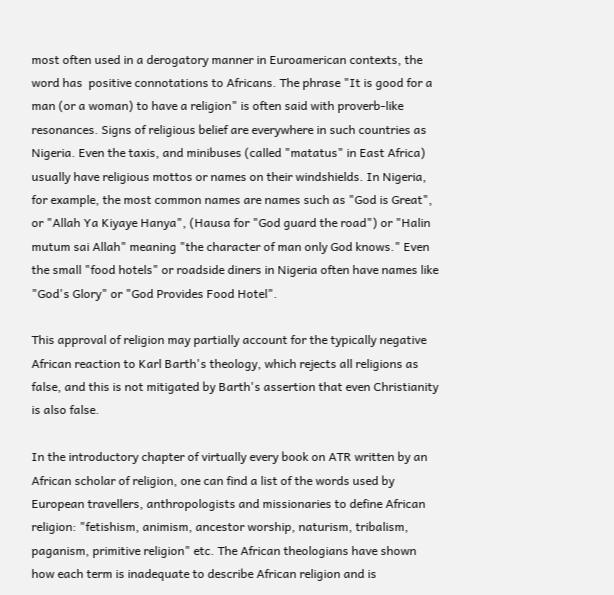most often used in a derogatory manner in Euroamerican contexts, the word has  positive connotations to Africans. The phrase "It is good for a man (or a woman) to have a religion" is often said with proverb-like resonances. Signs of religious belief are everywhere in such countries as Nigeria. Even the taxis, and minibuses (called "matatus" in East Africa) usually have religious mottos or names on their windshields. In Nigeria, for example, the most common names are names such as "God is Great", or "Allah Ya Kiyaye Hanya", (Hausa for "God guard the road") or "Halin mutum sai Allah" meaning "the character of man only God knows." Even the small "food hotels" or roadside diners in Nigeria often have names like "God's Glory" or "God Provides Food Hotel".

This approval of religion may partially account for the typically negative African reaction to Karl Barth's theology, which rejects all religions as false, and this is not mitigated by Barth's assertion that even Christianity is also false.

In the introductory chapter of virtually every book on ATR written by an African scholar of religion, one can find a list of the words used by European travellers, anthropologists and missionaries to define African religion: "fetishism, animism, ancestor worship, naturism, tribalism, paganism, primitive religion" etc. The African theologians have shown how each term is inadequate to describe African religion and is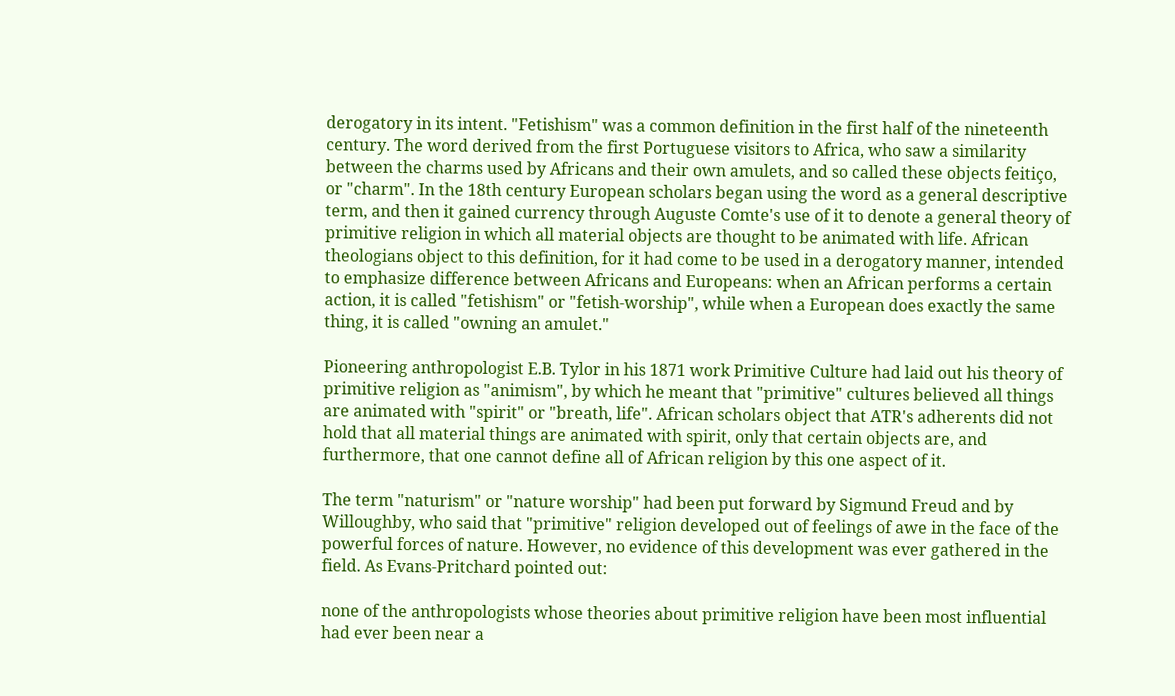derogatory in its intent. "Fetishism" was a common definition in the first half of the nineteenth century. The word derived from the first Portuguese visitors to Africa, who saw a similarity between the charms used by Africans and their own amulets, and so called these objects feitiço, or "charm". In the 18th century European scholars began using the word as a general descriptive term, and then it gained currency through Auguste Comte's use of it to denote a general theory of primitive religion in which all material objects are thought to be animated with life. African theologians object to this definition, for it had come to be used in a derogatory manner, intended to emphasize difference between Africans and Europeans: when an African performs a certain action, it is called "fetishism" or "fetish-worship", while when a European does exactly the same thing, it is called "owning an amulet."

Pioneering anthropologist E.B. Tylor in his 1871 work Primitive Culture had laid out his theory of primitive religion as "animism", by which he meant that "primitive" cultures believed all things are animated with "spirit" or "breath, life". African scholars object that ATR's adherents did not hold that all material things are animated with spirit, only that certain objects are, and furthermore, that one cannot define all of African religion by this one aspect of it.

The term "naturism" or "nature worship" had been put forward by Sigmund Freud and by Willoughby, who said that "primitive" religion developed out of feelings of awe in the face of the powerful forces of nature. However, no evidence of this development was ever gathered in the field. As Evans-Pritchard pointed out:

none of the anthropologists whose theories about primitive religion have been most influential had ever been near a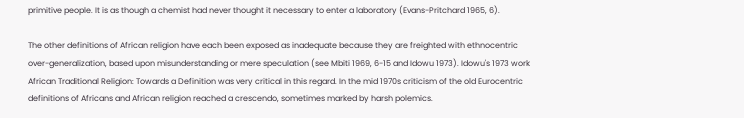primitive people. It is as though a chemist had never thought it necessary to enter a laboratory (Evans-Pritchard 1965, 6).

The other definitions of African religion have each been exposed as inadequate because they are freighted with ethnocentric over-generalization, based upon misunderstanding or mere speculation (see Mbiti 1969, 6-15 and Idowu 1973). Idowu's 1973 work African Traditional Religion: Towards a Definition was very critical in this regard. In the mid 1970s criticism of the old Eurocentric definitions of Africans and African religion reached a crescendo, sometimes marked by harsh polemics.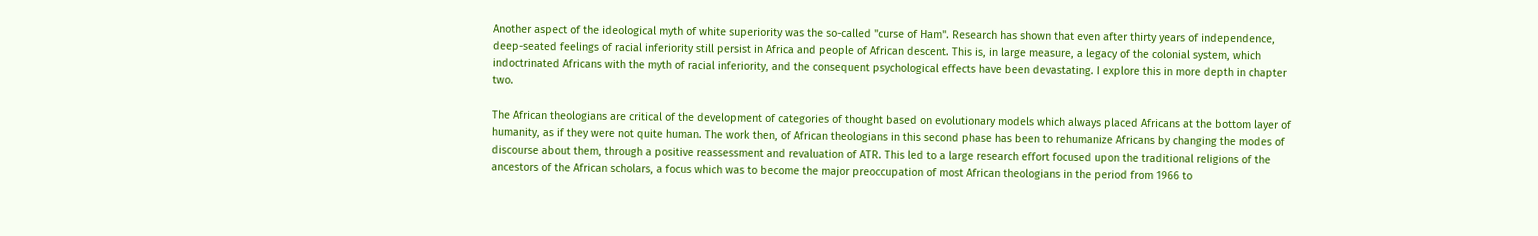Another aspect of the ideological myth of white superiority was the so-called "curse of Ham". Research has shown that even after thirty years of independence, deep-seated feelings of racial inferiority still persist in Africa and people of African descent. This is, in large measure, a legacy of the colonial system, which indoctrinated Africans with the myth of racial inferiority, and the consequent psychological effects have been devastating. I explore this in more depth in chapter two.

The African theologians are critical of the development of categories of thought based on evolutionary models which always placed Africans at the bottom layer of humanity, as if they were not quite human. The work then, of African theologians in this second phase has been to rehumanize Africans by changing the modes of discourse about them, through a positive reassessment and revaluation of ATR. This led to a large research effort focused upon the traditional religions of the ancestors of the African scholars, a focus which was to become the major preoccupation of most African theologians in the period from 1966 to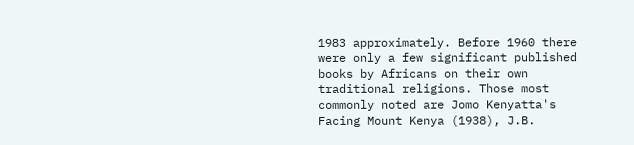1983 approximately. Before 1960 there were only a few significant published books by Africans on their own traditional religions. Those most commonly noted are Jomo Kenyatta's Facing Mount Kenya (1938), J.B.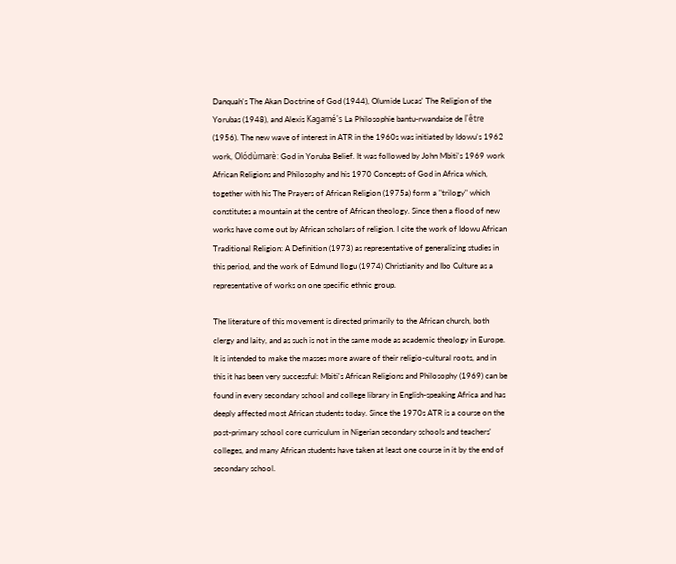Danquah's The Akan Doctrine of God (1944), Olumide Lucas' The Religion of the Yorubas (1948), and Alexis Kagamé's La Philosophie bantu-rwandaise de l'être  (1956). The new wave of interest in ATR in the 1960s was initiated by Idowu's 1962 work, Olódùmarè: God in Yoruba Belief. It was followed by John Mbiti's 1969 work African Religions and Philosophy and his 1970 Concepts of God in Africa which, together with his The Prayers of African Religion (1975a) form a "trilogy" which constitutes a mountain at the centre of African theology. Since then a flood of new works have come out by African scholars of religion. I cite the work of Idowu African Traditional Religion: A Definition (1973) as representative of generalizing studies in this period, and the work of Edmund Ilogu (1974) Christianity and Ibo Culture as a representative of works on one specific ethnic group.

The literature of this movement is directed primarily to the African church, both clergy and laity, and as such is not in the same mode as academic theology in Europe. It is intended to make the masses more aware of their religio-cultural roots, and in this it has been very successful: Mbiti's African Religions and Philosophy (1969) can be found in every secondary school and college library in English-speaking Africa and has deeply affected most African students today. Since the 1970s ATR is a course on the post-primary school core curriculum in Nigerian secondary schools and teachers' colleges, and many African students have taken at least one course in it by the end of secondary school.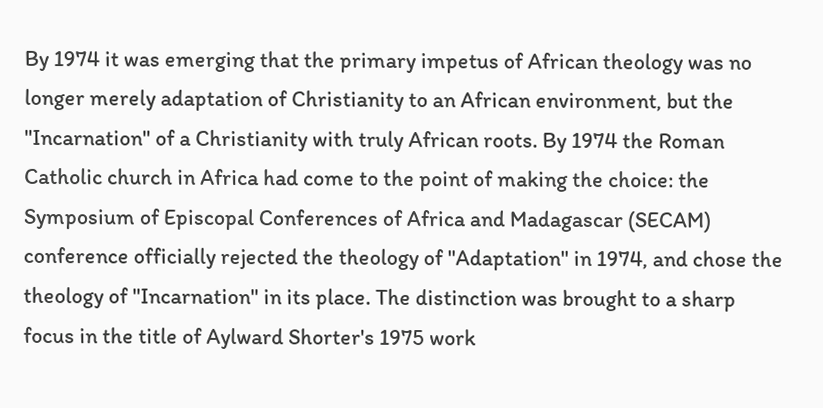By 1974 it was emerging that the primary impetus of African theology was no longer merely adaptation of Christianity to an African environment, but the "Incarnation" of a Christianity with truly African roots. By 1974 the Roman Catholic church in Africa had come to the point of making the choice: the Symposium of Episcopal Conferences of Africa and Madagascar (SECAM) conference officially rejected the theology of "Adaptation" in 1974, and chose the theology of "Incarnation" in its place. The distinction was brought to a sharp focus in the title of Aylward Shorter's 1975 work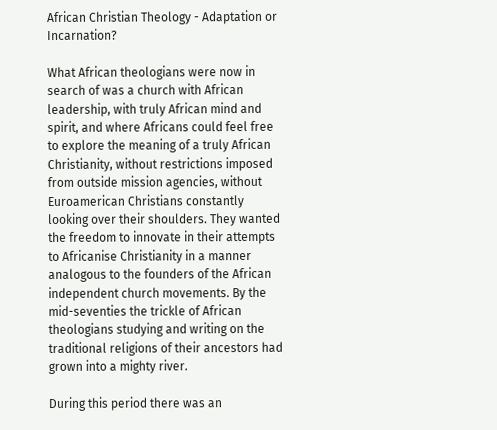African Christian Theology - Adaptation or Incarnation?

What African theologians were now in search of was a church with African leadership, with truly African mind and spirit, and where Africans could feel free to explore the meaning of a truly African Christianity, without restrictions imposed from outside mission agencies, without Euroamerican Christians constantly looking over their shoulders. They wanted the freedom to innovate in their attempts to Africanise Christianity in a manner analogous to the founders of the African independent church movements. By the mid-seventies the trickle of African theologians studying and writing on the traditional religions of their ancestors had grown into a mighty river.

During this period there was an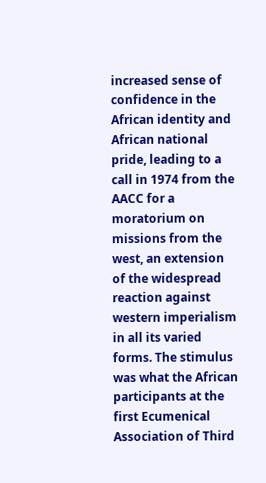increased sense of confidence in the African identity and African national pride, leading to a call in 1974 from the AACC for a moratorium on missions from the west, an extension of the widespread reaction against western imperialism in all its varied forms. The stimulus was what the African participants at the first Ecumenical Association of Third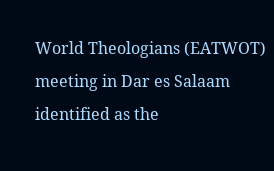World Theologians (EATWOT) meeting in Dar es Salaam identified as the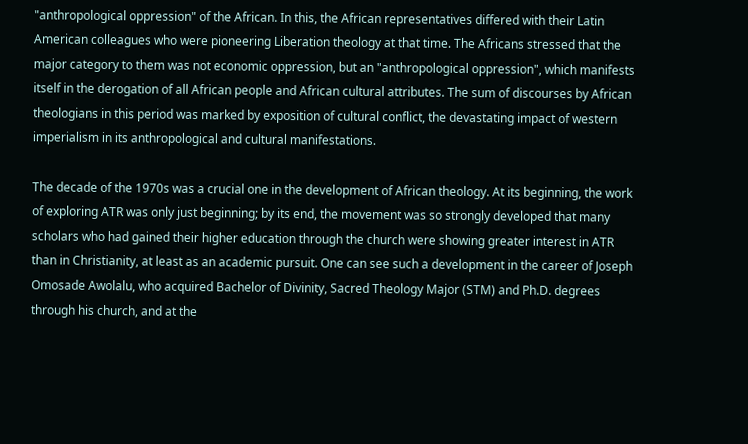"anthropological oppression" of the African. In this, the African representatives differed with their Latin American colleagues who were pioneering Liberation theology at that time. The Africans stressed that the major category to them was not economic oppression, but an "anthropological oppression", which manifests itself in the derogation of all African people and African cultural attributes. The sum of discourses by African theologians in this period was marked by exposition of cultural conflict, the devastating impact of western imperialism in its anthropological and cultural manifestations.

The decade of the 1970s was a crucial one in the development of African theology. At its beginning, the work of exploring ATR was only just beginning; by its end, the movement was so strongly developed that many scholars who had gained their higher education through the church were showing greater interest in ATR than in Christianity, at least as an academic pursuit. One can see such a development in the career of Joseph Omosade Awolalu, who acquired Bachelor of Divinity, Sacred Theology Major (STM) and Ph.D. degrees through his church, and at the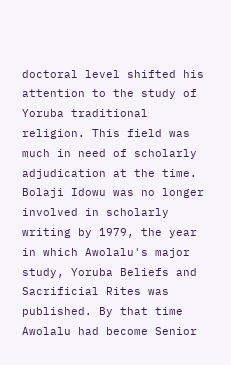doctoral level shifted his attention to the study of Yoruba traditional religion. This field was much in need of scholarly adjudication at the time. Bolaji Idowu was no longer involved in scholarly writing by 1979, the year in which Awolalu's major study, Yoruba Beliefs and Sacrificial Rites was published. By that time Awolalu had become Senior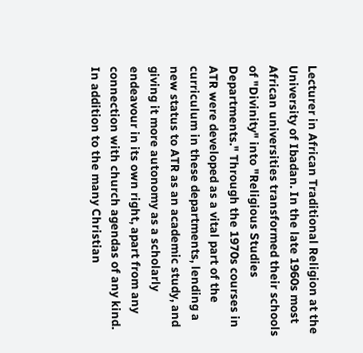Lecturer in African Traditional Religion at the University of Ibadan. In the late 1960s most African universities transformed their schools of "Divinity" into "Religious Studies Departments." Through the 1970s courses in ATR were developed as a vital part of the curriculum in these departments, lending a new status to ATR as an academic study, and giving it more autonomy as a scholarly endeavour in its own right, apart from any connection with church agendas of any kind. In addition to the many Christian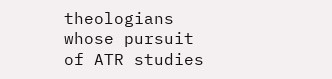theologians whose pursuit of ATR studies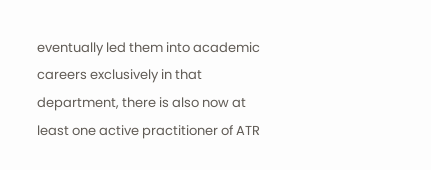eventually led them into academic careers exclusively in that department, there is also now at least one active practitioner of ATR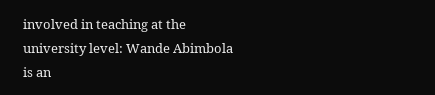involved in teaching at the university level: Wande Abimbola is an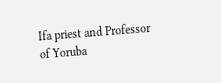Ifa priest and Professor of Yoruba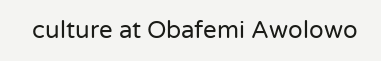culture at Obafemi Awolowo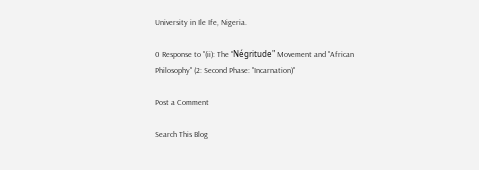University in Ile Ife, Nigeria.

0 Response to "(ii): The "Négritude" Movement and "African Philosophy" (2: Second Phase: "Incarnation)"

Post a Comment

Search This Blog